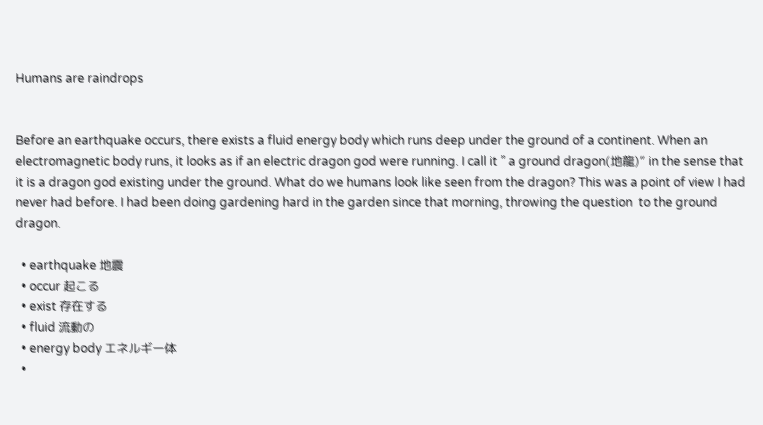Humans are raindrops


Before an earthquake occurs, there exists a fluid energy body which runs deep under the ground of a continent. When an electromagnetic body runs, it looks as if an electric dragon god were running. I call it ” a ground dragon(地龍)” in the sense that it is a dragon god existing under the ground. What do we humans look like seen from the dragon? This was a point of view I had never had before. I had been doing gardening hard in the garden since that morning, throwing the question  to the ground dragon.

  • earthquake 地震
  • occur 起こる
  • exist 存在する
  • fluid 流動の
  • energy body エネルギー体
  •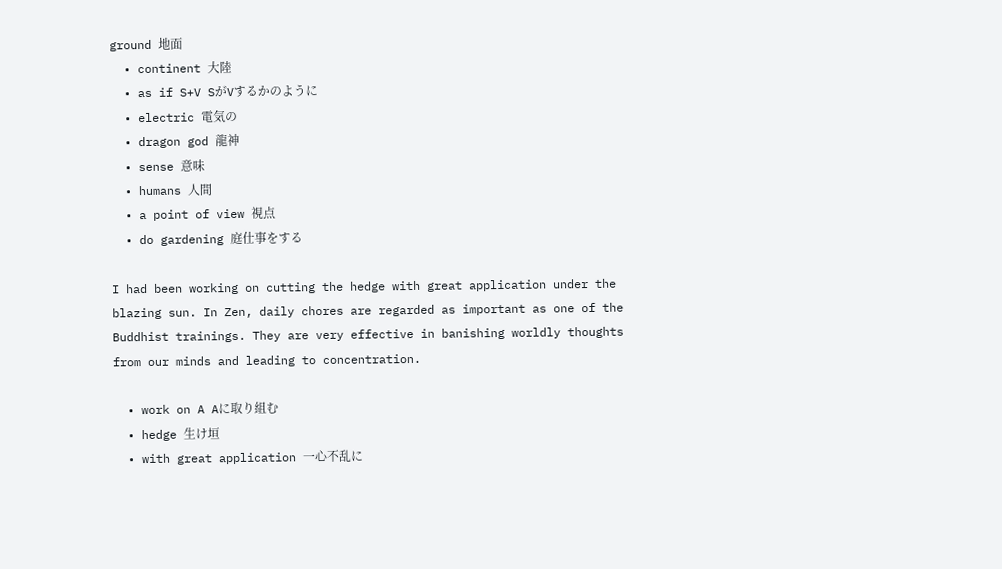ground 地面
  • continent 大陸
  • as if S+V SがVするかのように
  • electric 電気の
  • dragon god 龍神
  • sense 意味
  • humans 人間
  • a point of view 視点
  • do gardening 庭仕事をする

I had been working on cutting the hedge with great application under the blazing sun. In Zen, daily chores are regarded as important as one of the Buddhist trainings. They are very effective in banishing worldly thoughts from our minds and leading to concentration.

  • work on A Aに取り組む
  • hedge 生け垣
  • with great application 一心不乱に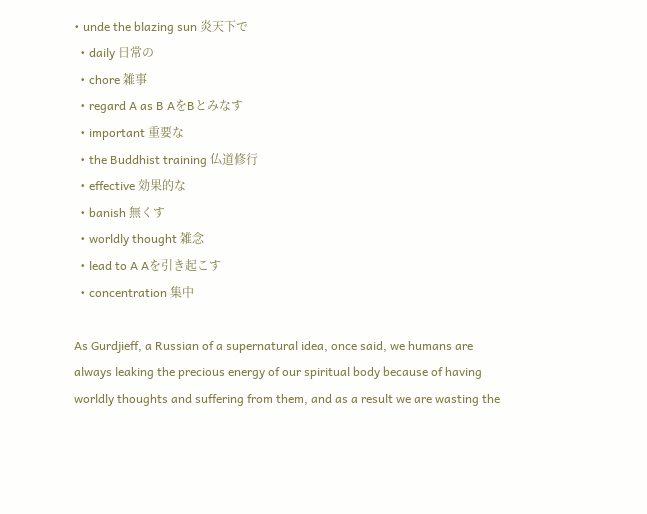• unde the blazing sun 炎天下で
  • daily 日常の
  • chore 雑事
  • regard A as B AをBとみなす
  • important 重要な
  • the Buddhist training 仏道修行
  • effective 効果的な
  • banish 無くす
  • worldly thought 雑念
  • lead to A Aを引き起こす
  • concentration 集中

As Gurdjieff, a Russian of a supernatural idea, once said, we humans are always leaking the precious energy of our spiritual body because of having worldly thoughts and suffering from them, and as a result we are wasting the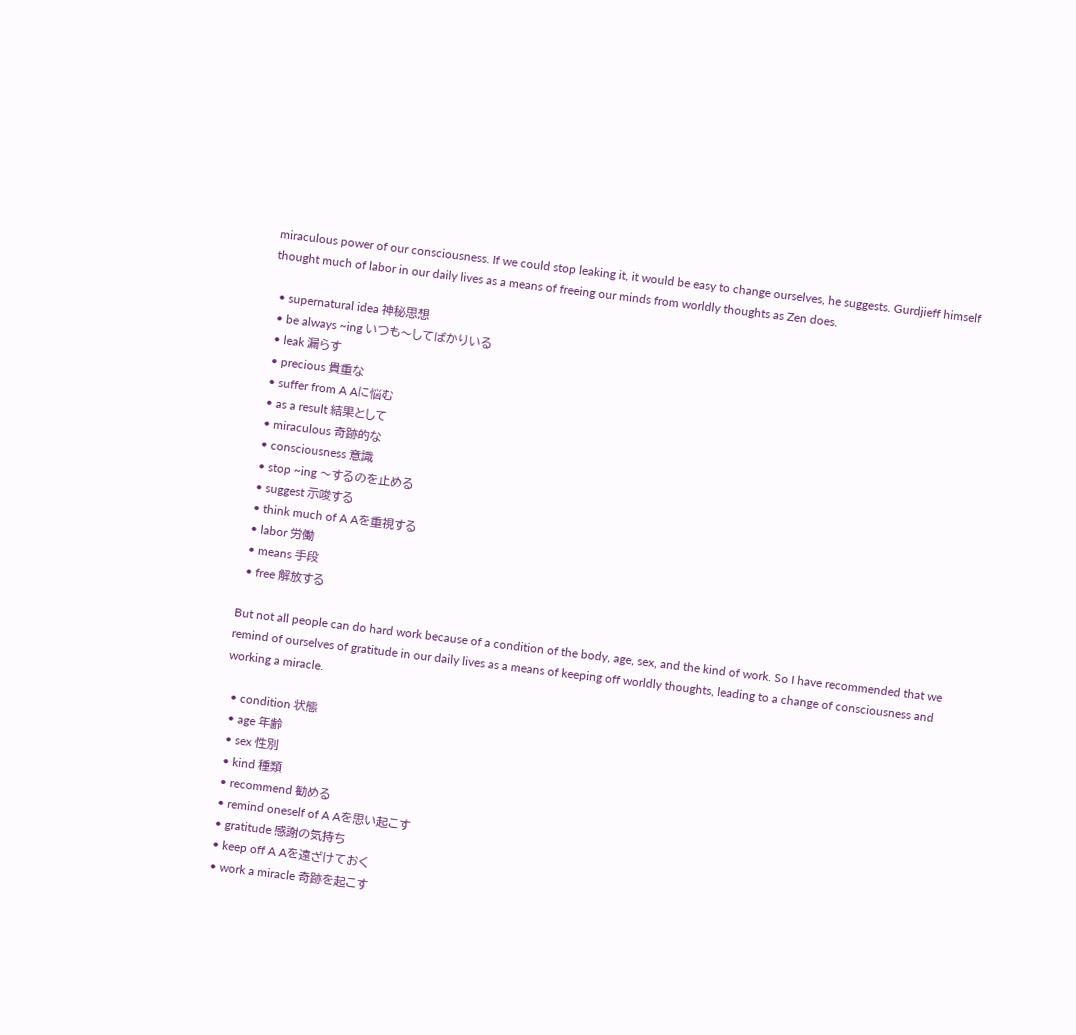miraculous power of our consciousness. If we could stop leaking it, it would be easy to change ourselves, he suggests. Gurdjieff himself thought much of labor in our daily lives as a means of freeing our minds from worldly thoughts as Zen does.

  • supernatural idea 神秘思想
  • be always ~ing いつも〜してばかりいる
  • leak 漏らす
  • precious 貴重な
  • suffer from A Aに悩む
  • as a result 結果として
  • miraculous 奇跡的な
  • consciousness 意識
  • stop ~ing 〜するのを止める
  • suggest 示唆する
  • think much of A Aを重視する
  • labor 労働
  • means 手段
  • free 解放する

But not all people can do hard work because of a condition of the body, age, sex, and the kind of work. So I have recommended that we remind of ourselves of gratitude in our daily lives as a means of keeping off worldly thoughts, leading to a change of consciousness and working a miracle.

  • condition 状態
  • age 年齢
  • sex 性別
  • kind 種類
  • recommend 勧める
  • remind oneself of A Aを思い起こす
  • gratitude 感謝の気持ち
  • keep off A Aを遠ざけておく
  • work a miracle 奇跡を起こす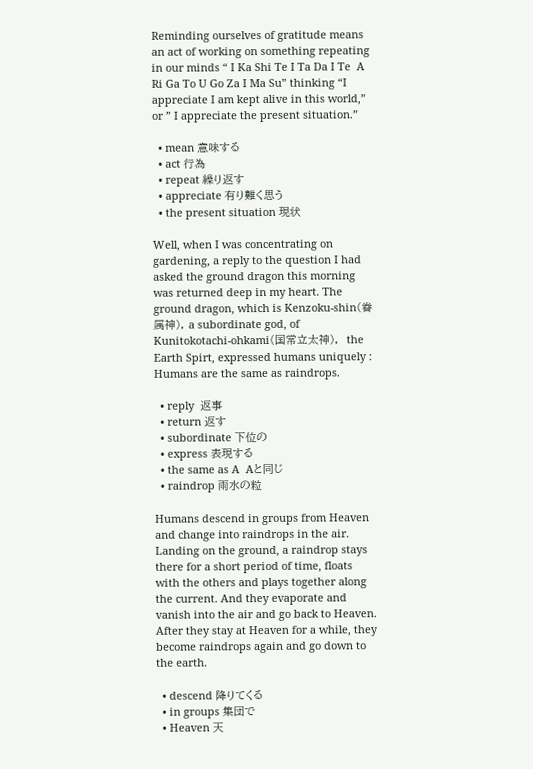Reminding ourselves of gratitude means an act of working on something repeating in our minds “ I Ka Shi Te I Ta Da I Te  A Ri Ga To U Go Za I Ma Su” thinking “I appreciate I am kept alive in this world,” or ” I appreciate the present situation.”

  • mean 意味する
  • act 行為
  • repeat 繰り返す
  • appreciate 有り難く思う
  • the present situation 現状

Well, when I was concentrating on gardening, a reply to the question I had asked the ground dragon this morning was returned deep in my heart. The ground dragon, which is Kenzoku-shin(眷属神), a subordinate god, of Kunitokotachi-ohkami(国常立太神),  the Earth Spirt, expressed humans uniquely : Humans are the same as raindrops.

  • reply  返事
  • return 返す
  • subordinate 下位の
  • express 表現する
  • the same as A  Aと同じ
  • raindrop 雨水の粒

Humans descend in groups from Heaven and change into raindrops in the air. Landing on the ground, a raindrop stays there for a short period of time, floats with the others and plays together along the current. And they evaporate and vanish into the air and go back to Heaven. After they stay at Heaven for a while, they become raindrops again and go down to the earth.

  • descend 降りてくる
  • in groups 集団で
  • Heaven 天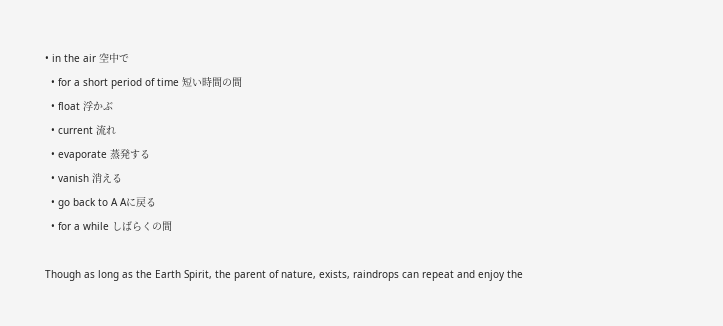• in the air 空中で
  • for a short period of time 短い時間の間
  • float 浮かぶ
  • current 流れ
  • evaporate 蒸発する
  • vanish 消える
  • go back to A Aに戻る
  • for a while しばらくの間

Though as long as the Earth Spirit, the parent of nature, exists, raindrops can repeat and enjoy the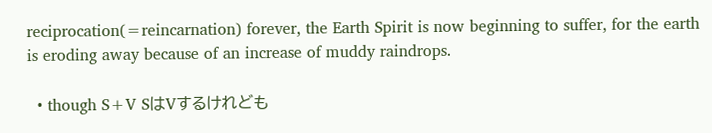reciprocation(=reincarnation) forever, the Earth Spirit is now beginning to suffer, for the earth is eroding away because of an increase of muddy raindrops.

  • though S+V SはVするけれども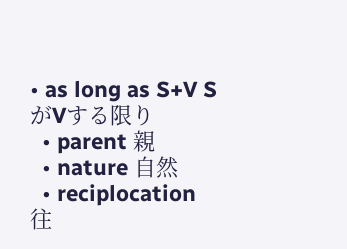• as long as S+V SがVする限り
  • parent 親
  • nature 自然
  • reciplocation 往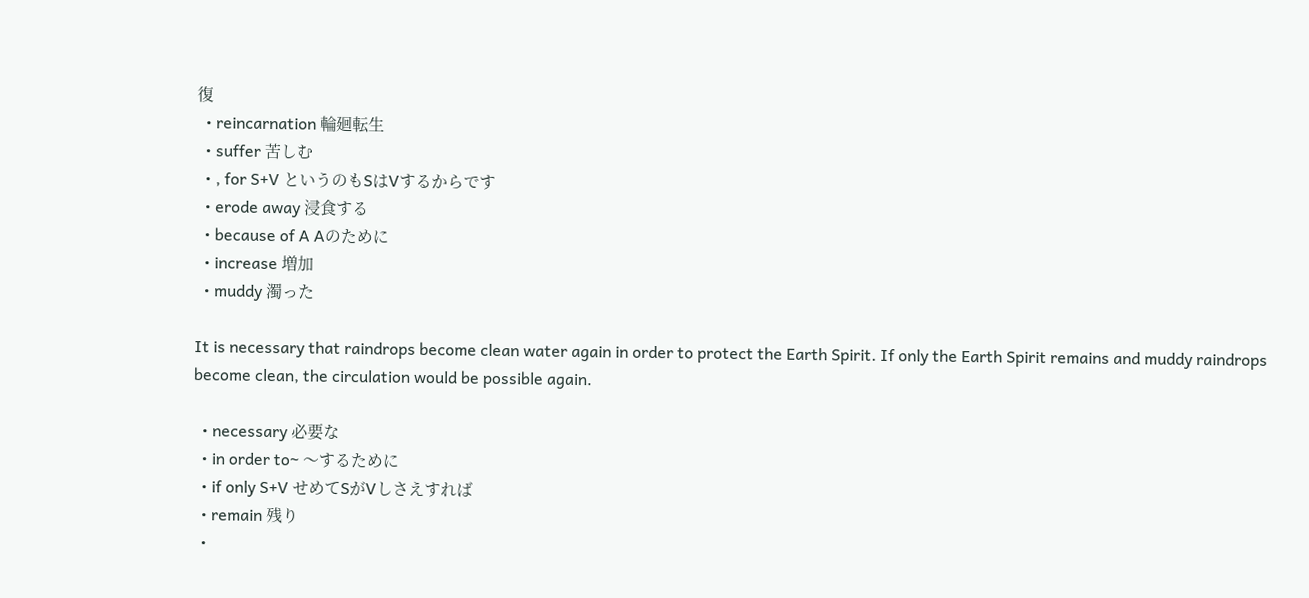復
  • reincarnation 輪廻転生
  • suffer 苦しむ
  • , for S+V というのもSはVするからです
  • erode away 浸食する
  • because of A Aのために
  • increase 増加
  • muddy 濁った

It is necessary that raindrops become clean water again in order to protect the Earth Spirit. If only the Earth Spirit remains and muddy raindrops become clean, the circulation would be possible again.

  • necessary 必要な
  • in order to~ 〜するために
  • if only S+V せめてSがVしさえすれば
  • remain 残り
  •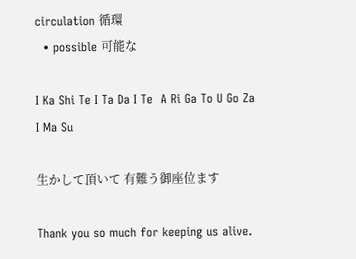circulation 循環
  • possible 可能な

I Ka Shi Te I Ta Da I Te  A Ri Ga To U Go Za I Ma Su

生かして頂いて 有難う御座位ます

Thank you so much for keeping us alive.